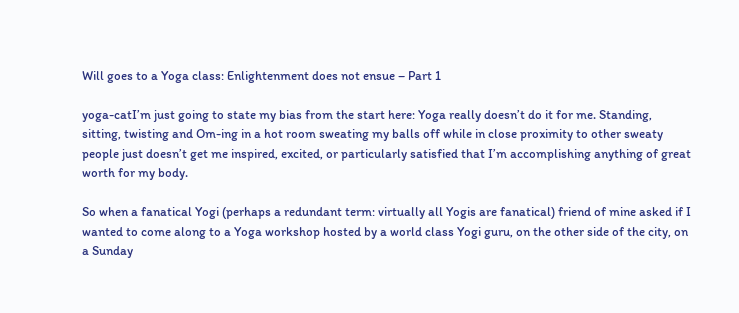Will goes to a Yoga class: Enlightenment does not ensue – Part 1

yoga-catI’m just going to state my bias from the start here: Yoga really doesn’t do it for me. Standing, sitting, twisting and Om-ing in a hot room sweating my balls off while in close proximity to other sweaty people just doesn’t get me inspired, excited, or particularly satisfied that I’m accomplishing anything of great worth for my body.

So when a fanatical Yogi (perhaps a redundant term: virtually all Yogis are fanatical) friend of mine asked if I wanted to come along to a Yoga workshop hosted by a world class Yogi guru, on the other side of the city, on a Sunday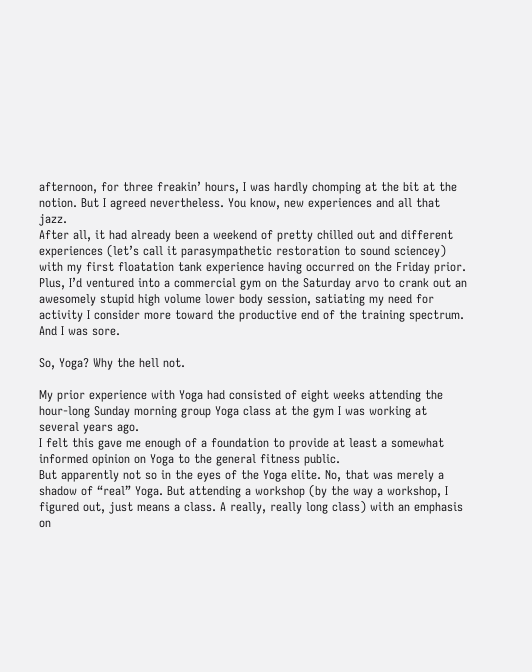afternoon, for three freakin’ hours, I was hardly chomping at the bit at the notion. But I agreed nevertheless. You know, new experiences and all that jazz.
After all, it had already been a weekend of pretty chilled out and different experiences (let’s call it parasympathetic restoration to sound sciencey) with my first floatation tank experience having occurred on the Friday prior.
Plus, I’d ventured into a commercial gym on the Saturday arvo to crank out an awesomely stupid high volume lower body session, satiating my need for activity I consider more toward the productive end of the training spectrum. And I was sore.

So, Yoga? Why the hell not.

My prior experience with Yoga had consisted of eight weeks attending the hour-long Sunday morning group Yoga class at the gym I was working at several years ago.
I felt this gave me enough of a foundation to provide at least a somewhat informed opinion on Yoga to the general fitness public.
But apparently not so in the eyes of the Yoga elite. No, that was merely a shadow of “real” Yoga. But attending a workshop (by the way a workshop, I figured out, just means a class. A really, really long class) with an emphasis on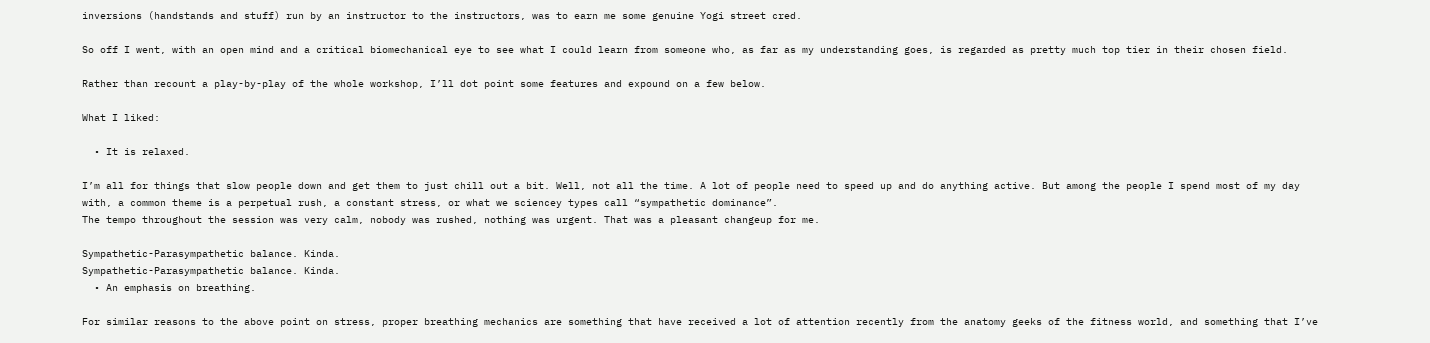inversions (handstands and stuff) run by an instructor to the instructors, was to earn me some genuine Yogi street cred.

So off I went, with an open mind and a critical biomechanical eye to see what I could learn from someone who, as far as my understanding goes, is regarded as pretty much top tier in their chosen field.

Rather than recount a play-by-play of the whole workshop, I’ll dot point some features and expound on a few below.

What I liked:

  • It is relaxed.

I’m all for things that slow people down and get them to just chill out a bit. Well, not all the time. A lot of people need to speed up and do anything active. But among the people I spend most of my day with, a common theme is a perpetual rush, a constant stress, or what we sciencey types call “sympathetic dominance”.
The tempo throughout the session was very calm, nobody was rushed, nothing was urgent. That was a pleasant changeup for me.

Sympathetic-Parasympathetic balance. Kinda.
Sympathetic-Parasympathetic balance. Kinda.
  • An emphasis on breathing.

For similar reasons to the above point on stress, proper breathing mechanics are something that have received a lot of attention recently from the anatomy geeks of the fitness world, and something that I’ve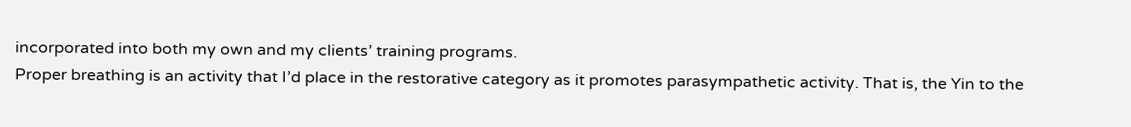incorporated into both my own and my clients’ training programs.
Proper breathing is an activity that I’d place in the restorative category as it promotes parasympathetic activity. That is, the Yin to the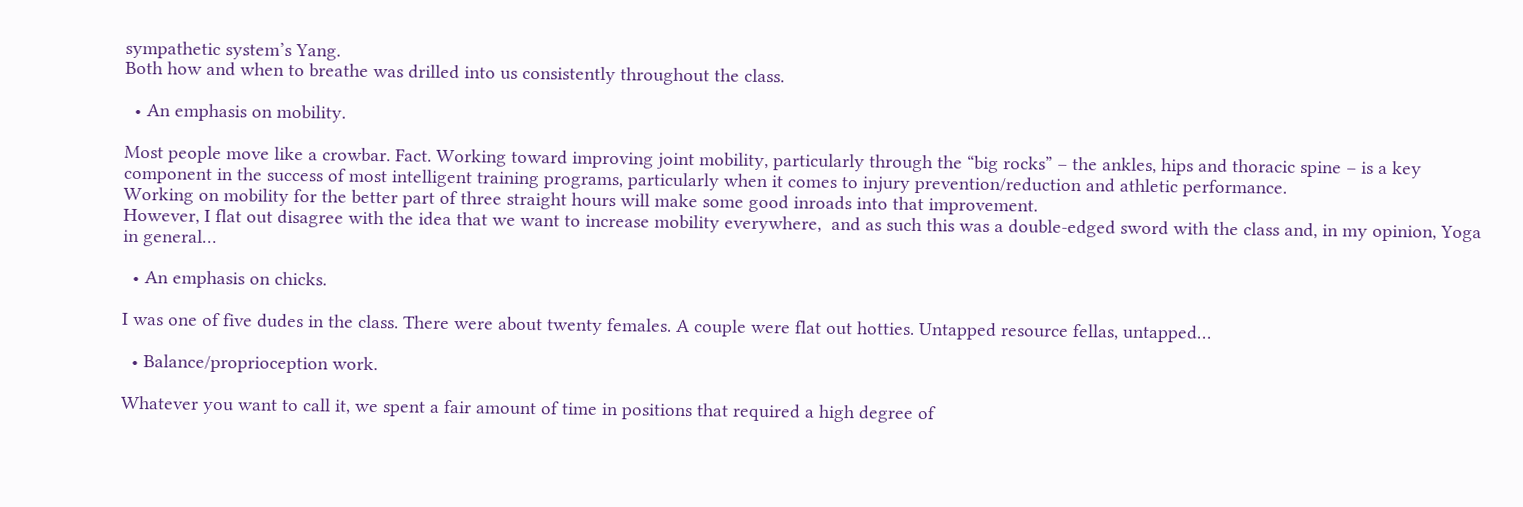sympathetic system’s Yang.
Both how and when to breathe was drilled into us consistently throughout the class.

  • An emphasis on mobility.

Most people move like a crowbar. Fact. Working toward improving joint mobility, particularly through the “big rocks” – the ankles, hips and thoracic spine – is a key component in the success of most intelligent training programs, particularly when it comes to injury prevention/reduction and athletic performance.
Working on mobility for the better part of three straight hours will make some good inroads into that improvement.
However, I flat out disagree with the idea that we want to increase mobility everywhere,  and as such this was a double-edged sword with the class and, in my opinion, Yoga in general…

  • An emphasis on chicks.

I was one of five dudes in the class. There were about twenty females. A couple were flat out hotties. Untapped resource fellas, untapped…

  • Balance/proprioception work.

Whatever you want to call it, we spent a fair amount of time in positions that required a high degree of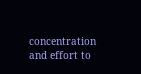concentration and effort to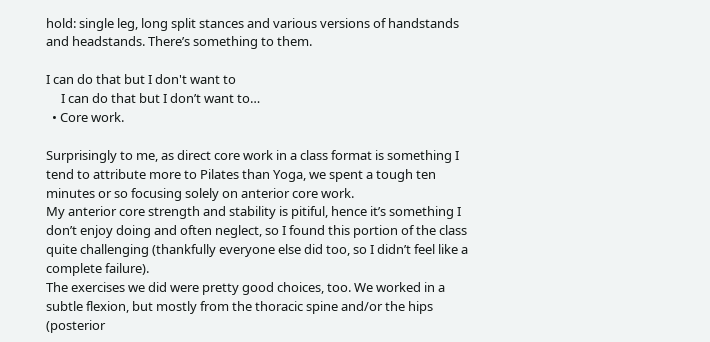hold: single leg, long split stances and various versions of handstands and headstands. There’s something to them.

I can do that but I don't want to
     I can do that but I don’t want to…
  • Core work.

Surprisingly to me, as direct core work in a class format is something I tend to attribute more to Pilates than Yoga, we spent a tough ten minutes or so focusing solely on anterior core work.
My anterior core strength and stability is pitiful, hence it’s something I don’t enjoy doing and often neglect, so I found this portion of the class quite challenging (thankfully everyone else did too, so I didn’t feel like a complete failure).
The exercises we did were pretty good choices, too. We worked in a subtle flexion, but mostly from the thoracic spine and/or the hips (posterior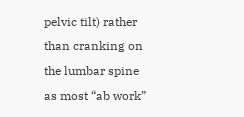pelvic tilt) rather than cranking on the lumbar spine as most “ab work”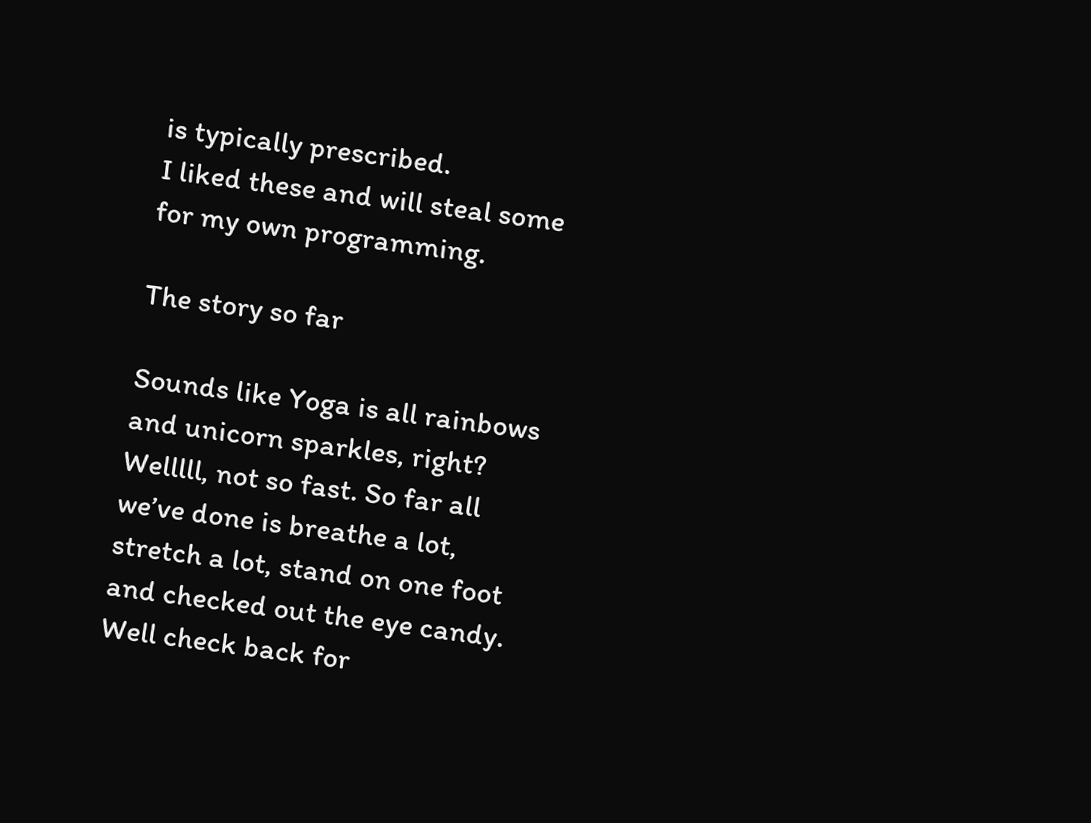is typically prescribed.
I liked these and will steal some for my own programming.

The story so far

Sounds like Yoga is all rainbows and unicorn sparkles, right?
Welllll, not so fast. So far all we’ve done is breathe a lot, stretch a lot, stand on one foot and checked out the eye candy.
Well check back for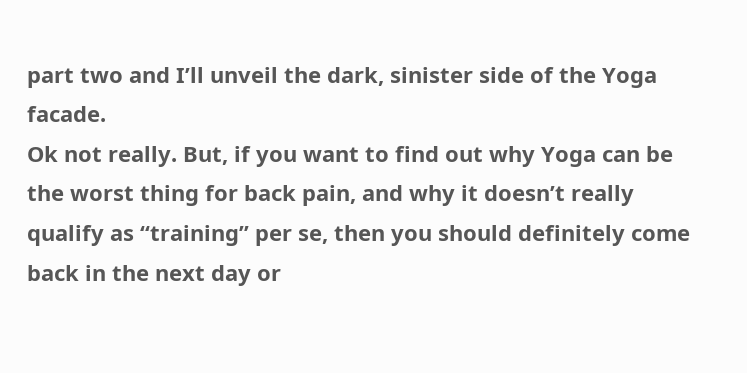part two and I’ll unveil the dark, sinister side of the Yoga facade.
Ok not really. But, if you want to find out why Yoga can be the worst thing for back pain, and why it doesn’t really qualify as “training” per se, then you should definitely come back in the next day or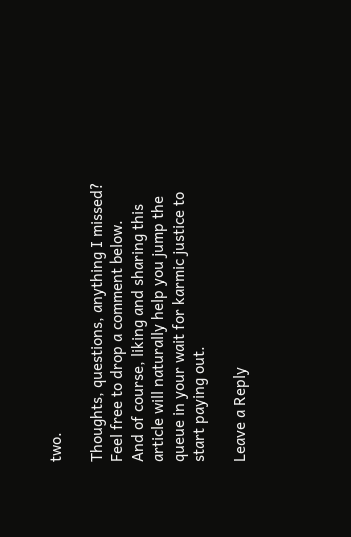two.

Thoughts, questions, anything I missed? Feel free to drop a comment below.
And of course, liking and sharing this article will naturally help you jump the queue in your wait for karmic justice to start paying out.

Leave a Reply